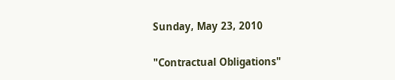Sunday, May 23, 2010

"Contractual Obligations"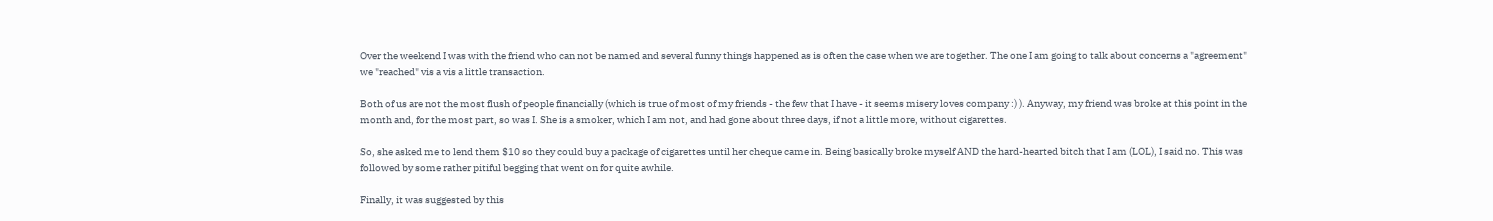Over the weekend I was with the friend who can not be named and several funny things happened as is often the case when we are together. The one I am going to talk about concerns a "agreement" we "reached" vis a vis a little transaction.

Both of us are not the most flush of people financially (which is true of most of my friends - the few that I have - it seems misery loves company :) ). Anyway, my friend was broke at this point in the month and, for the most part, so was I. She is a smoker, which I am not, and had gone about three days, if not a little more, without cigarettes.

So, she asked me to lend them $10 so they could buy a package of cigarettes until her cheque came in. Being basically broke myself AND the hard-hearted bitch that I am (LOL), I said no. This was followed by some rather pitiful begging that went on for quite awhile.

Finally, it was suggested by this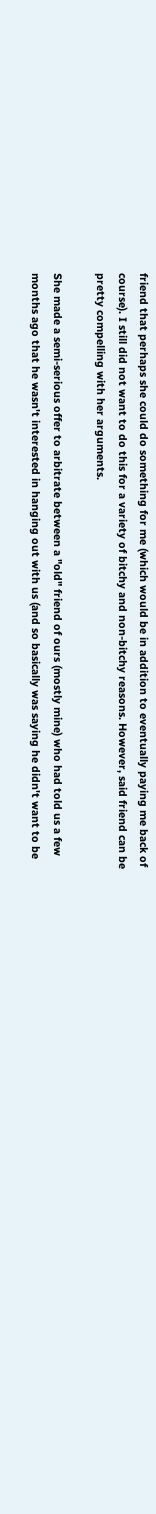friend that perhaps she could do something for me (which would be in addition to eventually paying me back of course). I still did not want to do this for a variety of bitchy and non-bitchy reasons. However, said friend can be pretty compelling with her arguments.

She made a semi-serious offer to arbitrate between a "old" friend of ours (mostly mine) who had told us a few months ago that he wasn't interested in hanging out with us (and so basically was saying he didn't want to be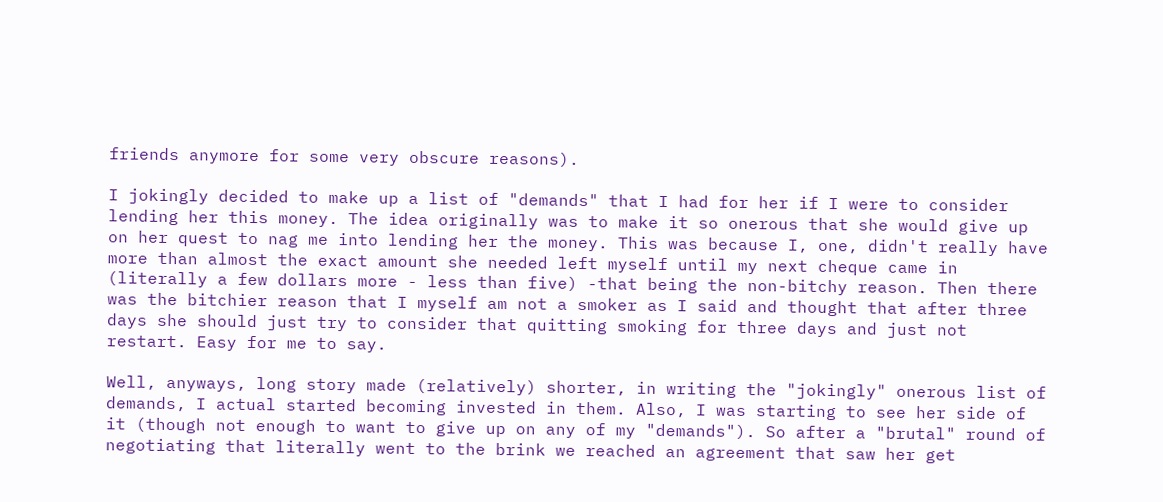friends anymore for some very obscure reasons).

I jokingly decided to make up a list of "demands" that I had for her if I were to consider lending her this money. The idea originally was to make it so onerous that she would give up on her quest to nag me into lending her the money. This was because I, one, didn't really have more than almost the exact amount she needed left myself until my next cheque came in (literally a few dollars more - less than five) -that being the non-bitchy reason. Then there was the bitchier reason that I myself am not a smoker as I said and thought that after three days she should just try to consider that quitting smoking for three days and just not restart. Easy for me to say.

Well, anyways, long story made (relatively) shorter, in writing the "jokingly" onerous list of demands, I actual started becoming invested in them. Also, I was starting to see her side of it (though not enough to want to give up on any of my "demands"). So after a "brutal" round of negotiating that literally went to the brink we reached an agreement that saw her get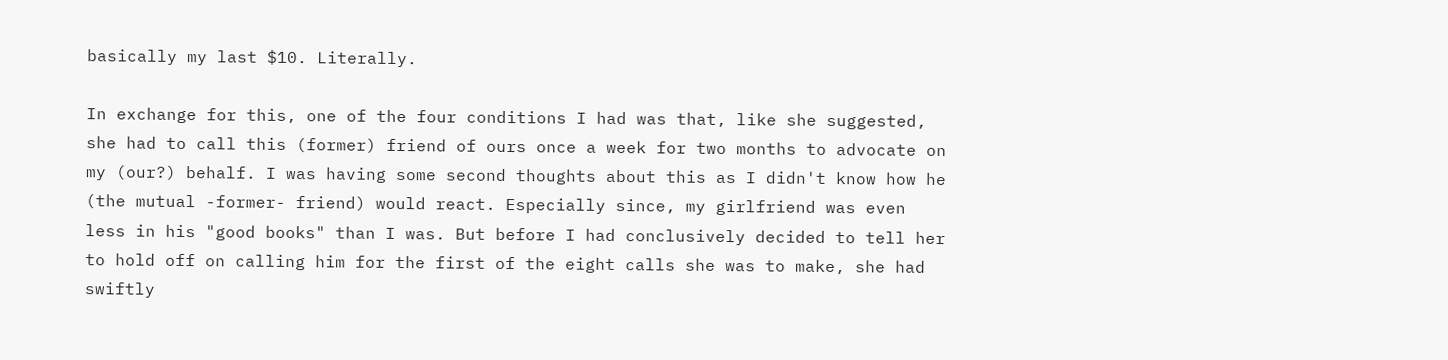basically my last $10. Literally.

In exchange for this, one of the four conditions I had was that, like she suggested, she had to call this (former) friend of ours once a week for two months to advocate on my (our?) behalf. I was having some second thoughts about this as I didn't know how he (the mutual -former- friend) would react. Especially since, my girlfriend was even less in his "good books" than I was. But before I had conclusively decided to tell her to hold off on calling him for the first of the eight calls she was to make, she had swiftly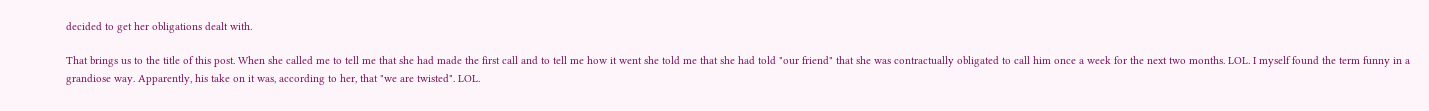decided to get her obligations dealt with.

That brings us to the title of this post. When she called me to tell me that she had made the first call and to tell me how it went she told me that she had told "our friend" that she was contractually obligated to call him once a week for the next two months. LOL. I myself found the term funny in a grandiose way. Apparently, his take on it was, according to her, that "we are twisted". LOL.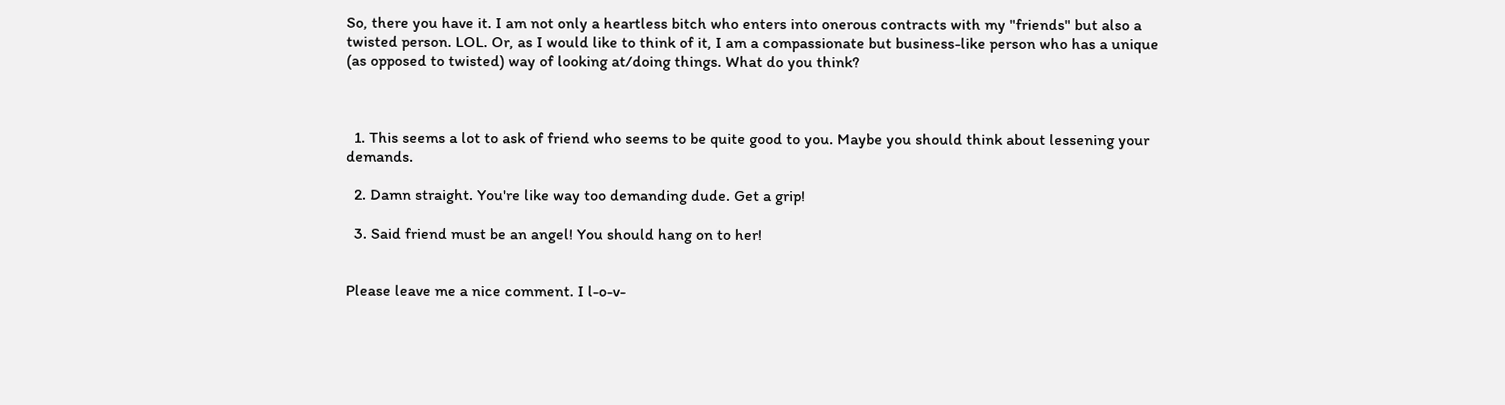So, there you have it. I am not only a heartless bitch who enters into onerous contracts with my "friends" but also a twisted person. LOL. Or, as I would like to think of it, I am a compassionate but business-like person who has a unique (as opposed to twisted) way of looking at/doing things. What do you think?



  1. This seems a lot to ask of friend who seems to be quite good to you. Maybe you should think about lessening your demands.

  2. Damn straight. You're like way too demanding dude. Get a grip!

  3. Said friend must be an angel! You should hang on to her!


Please leave me a nice comment. I l-o-v-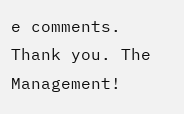e comments. Thank you. The Management!